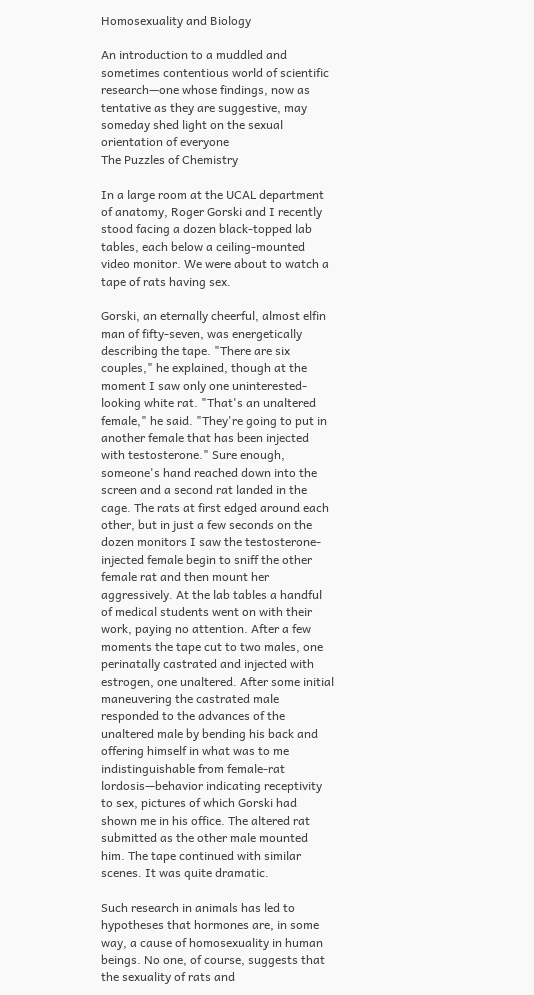Homosexuality and Biology

An introduction to a muddled and sometimes contentious world of scientific research—one whose findings, now as tentative as they are suggestive, may someday shed light on the sexual orientation of everyone
The Puzzles of Chemistry

In a large room at the UCAL department of anatomy, Roger Gorski and I recently stood facing a dozen black-topped lab tables, each below a ceiling-mounted video monitor. We were about to watch a tape of rats having sex.

Gorski, an eternally cheerful, almost elfin man of fifty-seven, was energetically describing the tape. "There are six couples," he explained, though at the moment I saw only one uninterested-looking white rat. "That's an unaltered female," he said. "They're going to put in another female that has been injected with testosterone." Sure enough, someone's hand reached down into the screen and a second rat landed in the cage. The rats at first edged around each other, but in just a few seconds on the dozen monitors I saw the testosterone-injected female begin to sniff the other female rat and then mount her aggressively. At the lab tables a handful of medical students went on with their work, paying no attention. After a few moments the tape cut to two males, one perinatally castrated and injected with estrogen, one unaltered. After some initial maneuvering the castrated male responded to the advances of the unaltered male by bending his back and offering himself in what was to me indistinguishable from female-rat lordosis—behavior indicating receptivity to sex, pictures of which Gorski had shown me in his office. The altered rat submitted as the other male mounted him. The tape continued with similar scenes. It was quite dramatic.

Such research in animals has led to hypotheses that hormones are, in some way, a cause of homosexuality in human beings. No one, of course, suggests that the sexuality of rats and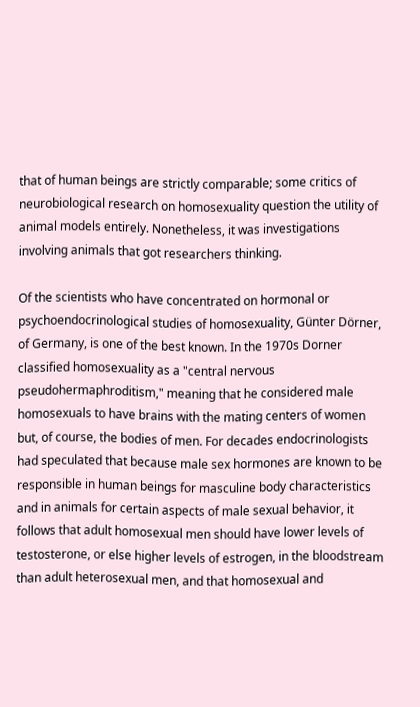that of human beings are strictly comparable; some critics of neurobiological research on homosexuality question the utility of animal models entirely. Nonetheless, it was investigations involving animals that got researchers thinking.

Of the scientists who have concentrated on hormonal or psychoendocrinological studies of homosexuality, Günter Dörner, of Germany, is one of the best known. In the 1970s Dorner classified homosexuality as a "central nervous pseudohermaphroditism," meaning that he considered male homosexuals to have brains with the mating centers of women but, of course, the bodies of men. For decades endocrinologists had speculated that because male sex hormones are known to be responsible in human beings for masculine body characteristics and in animals for certain aspects of male sexual behavior, it follows that adult homosexual men should have lower levels of testosterone, or else higher levels of estrogen, in the bloodstream than adult heterosexual men, and that homosexual and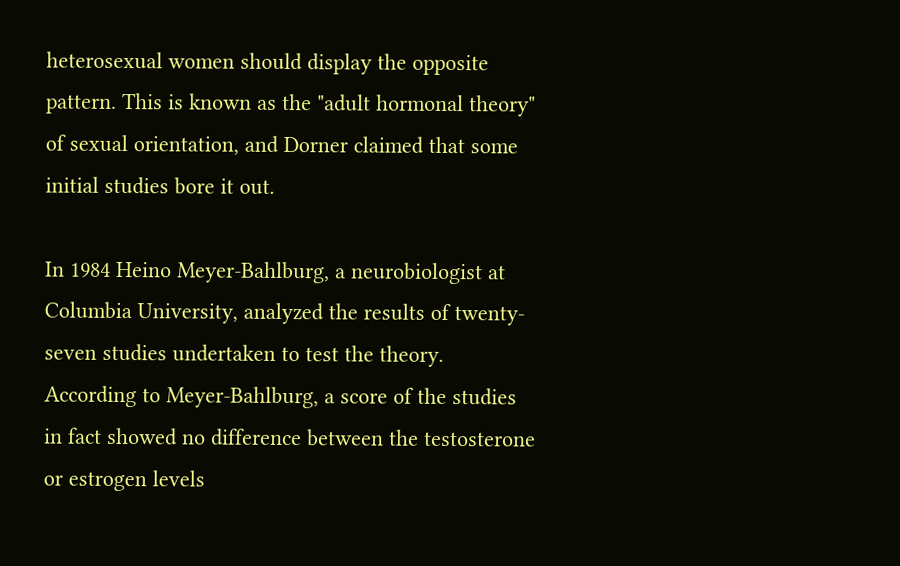heterosexual women should display the opposite pattern. This is known as the "adult hormonal theory" of sexual orientation, and Dorner claimed that some initial studies bore it out.

In 1984 Heino Meyer-Bahlburg, a neurobiologist at Columbia University, analyzed the results of twenty-seven studies undertaken to test the theory. According to Meyer-Bahlburg, a score of the studies in fact showed no difference between the testosterone or estrogen levels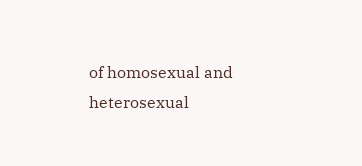of homosexual and heterosexual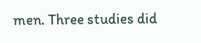men. Three studies did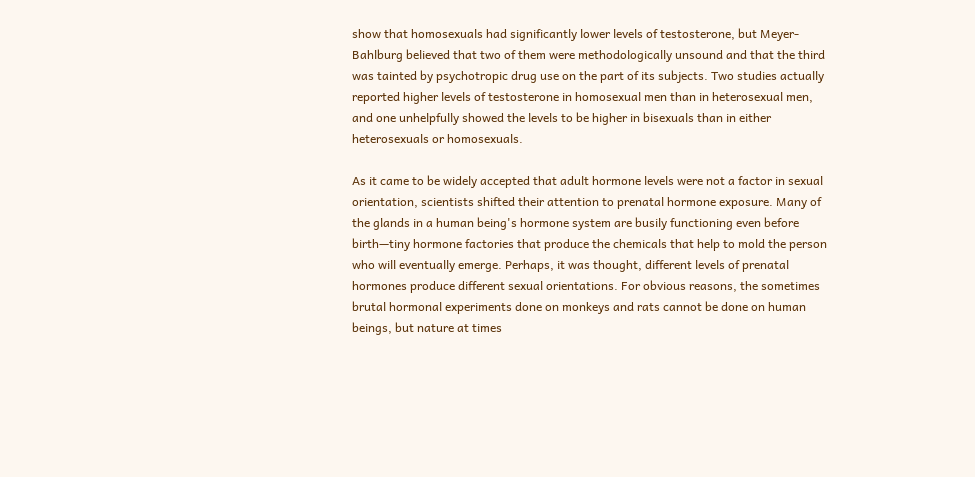show that homosexuals had significantly lower levels of testosterone, but Meyer-Bahlburg believed that two of them were methodologically unsound and that the third was tainted by psychotropic drug use on the part of its subjects. Two studies actually reported higher levels of testosterone in homosexual men than in heterosexual men, and one unhelpfully showed the levels to be higher in bisexuals than in either heterosexuals or homosexuals.

As it came to be widely accepted that adult hormone levels were not a factor in sexual orientation, scientists shifted their attention to prenatal hormone exposure. Many of the glands in a human being's hormone system are busily functioning even before birth—tiny hormone factories that produce the chemicals that help to mold the person who will eventually emerge. Perhaps, it was thought, different levels of prenatal hormones produce different sexual orientations. For obvious reasons, the sometimes brutal hormonal experiments done on monkeys and rats cannot be done on human beings, but nature at times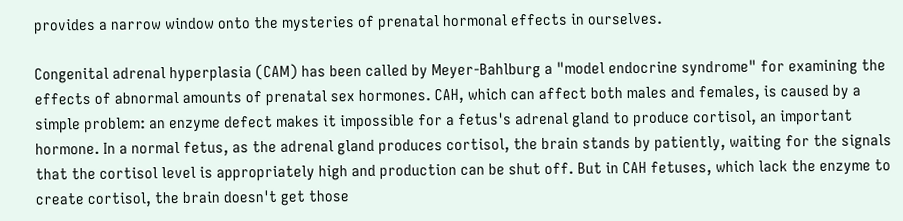provides a narrow window onto the mysteries of prenatal hormonal effects in ourselves.

Congenital adrenal hyperplasia (CAM) has been called by Meyer-Bahlburg a "model endocrine syndrome" for examining the effects of abnormal amounts of prenatal sex hormones. CAH, which can affect both males and females, is caused by a simple problem: an enzyme defect makes it impossible for a fetus's adrenal gland to produce cortisol, an important hormone. In a normal fetus, as the adrenal gland produces cortisol, the brain stands by patiently, waiting for the signals that the cortisol level is appropriately high and production can be shut off. But in CAH fetuses, which lack the enzyme to create cortisol, the brain doesn't get those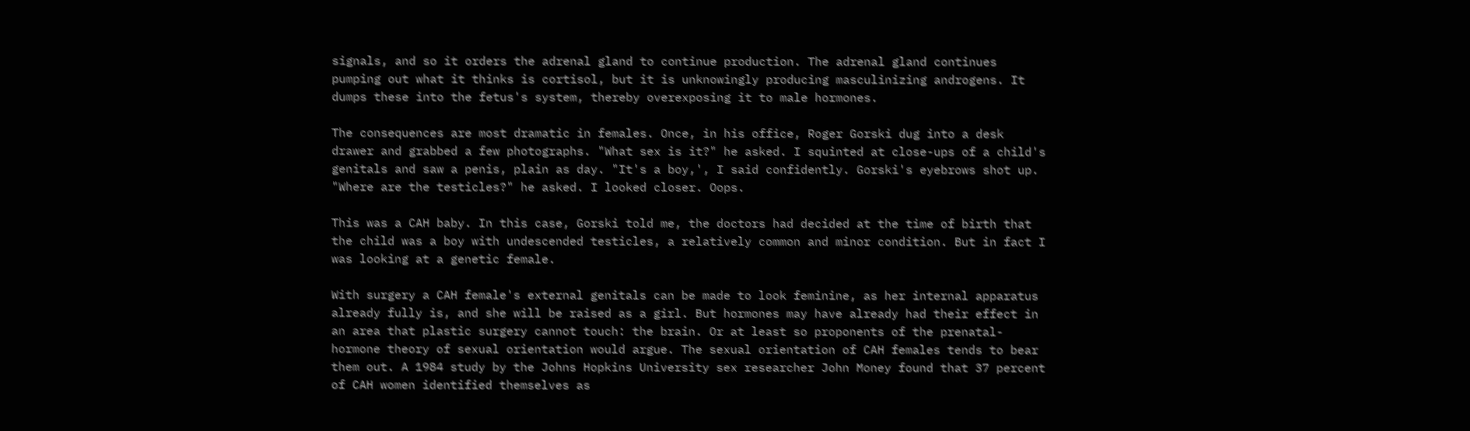signals, and so it orders the adrenal gland to continue production. The adrenal gland continues pumping out what it thinks is cortisol, but it is unknowingly producing masculinizing androgens. It dumps these into the fetus's system, thereby overexposing it to male hormones.

The consequences are most dramatic in females. Once, in his office, Roger Gorski dug into a desk drawer and grabbed a few photographs. "What sex is it?" he asked. I squinted at close-ups of a child's genitals and saw a penis, plain as day. "It's a boy,', I said confidently. Gorski's eyebrows shot up. "Where are the testicles?" he asked. I looked closer. Oops.

This was a CAH baby. In this case, Gorski told me, the doctors had decided at the time of birth that the child was a boy with undescended testicles, a relatively common and minor condition. But in fact I was looking at a genetic female.

With surgery a CAH female's external genitals can be made to look feminine, as her internal apparatus already fully is, and she will be raised as a girl. But hormones may have already had their effect in an area that plastic surgery cannot touch: the brain. Or at least so proponents of the prenatal-hormone theory of sexual orientation would argue. The sexual orientation of CAH females tends to bear them out. A 1984 study by the Johns Hopkins University sex researcher John Money found that 37 percent of CAH women identified themselves as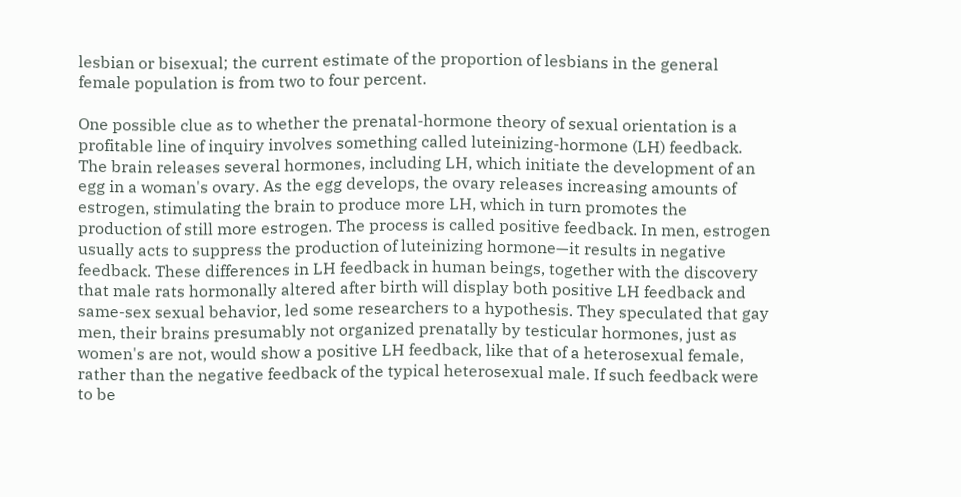lesbian or bisexual; the current estimate of the proportion of lesbians in the general female population is from two to four percent.

One possible clue as to whether the prenatal-hormone theory of sexual orientation is a profitable line of inquiry involves something called luteinizing-hormone (LH) feedback. The brain releases several hormones, including LH, which initiate the development of an egg in a woman's ovary. As the egg develops, the ovary releases increasing amounts of estrogen, stimulating the brain to produce more LH, which in turn promotes the production of still more estrogen. The process is called positive feedback. In men, estrogen usually acts to suppress the production of luteinizing hormone—it results in negative feedback. These differences in LH feedback in human beings, together with the discovery that male rats hormonally altered after birth will display both positive LH feedback and same-sex sexual behavior, led some researchers to a hypothesis. They speculated that gay men, their brains presumably not organized prenatally by testicular hormones, just as women's are not, would show a positive LH feedback, like that of a heterosexual female, rather than the negative feedback of the typical heterosexual male. If such feedback were to be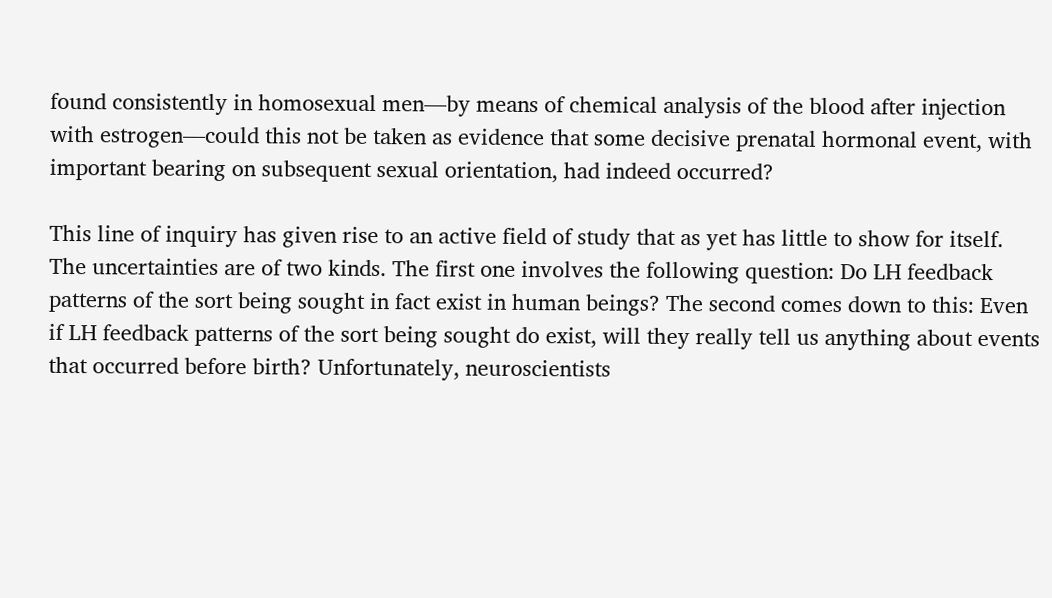found consistently in homosexual men—by means of chemical analysis of the blood after injection with estrogen—could this not be taken as evidence that some decisive prenatal hormonal event, with important bearing on subsequent sexual orientation, had indeed occurred?

This line of inquiry has given rise to an active field of study that as yet has little to show for itself. The uncertainties are of two kinds. The first one involves the following question: Do LH feedback patterns of the sort being sought in fact exist in human beings? The second comes down to this: Even if LH feedback patterns of the sort being sought do exist, will they really tell us anything about events that occurred before birth? Unfortunately, neuroscientists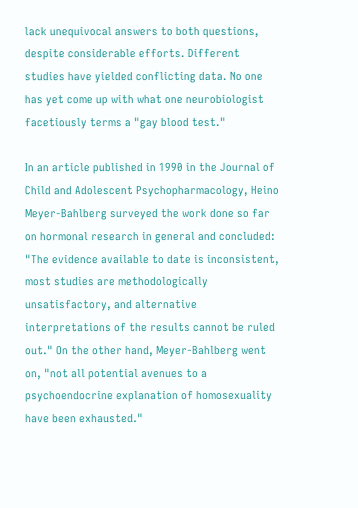lack unequivocal answers to both questions, despite considerable efforts. Different studies have yielded conflicting data. No one has yet come up with what one neurobiologist facetiously terms a "gay blood test."

In an article published in 1990 in the Journal of Child and Adolescent Psychopharmacology, Heino Meyer-Bahlberg surveyed the work done so far on hormonal research in general and concluded: "The evidence available to date is inconsistent, most studies are methodologically unsatisfactory, and alternative interpretations of the results cannot be ruled out." On the other hand, Meyer-Bahlberg went on, "not all potential avenues to a psychoendocrine explanation of homosexuality have been exhausted."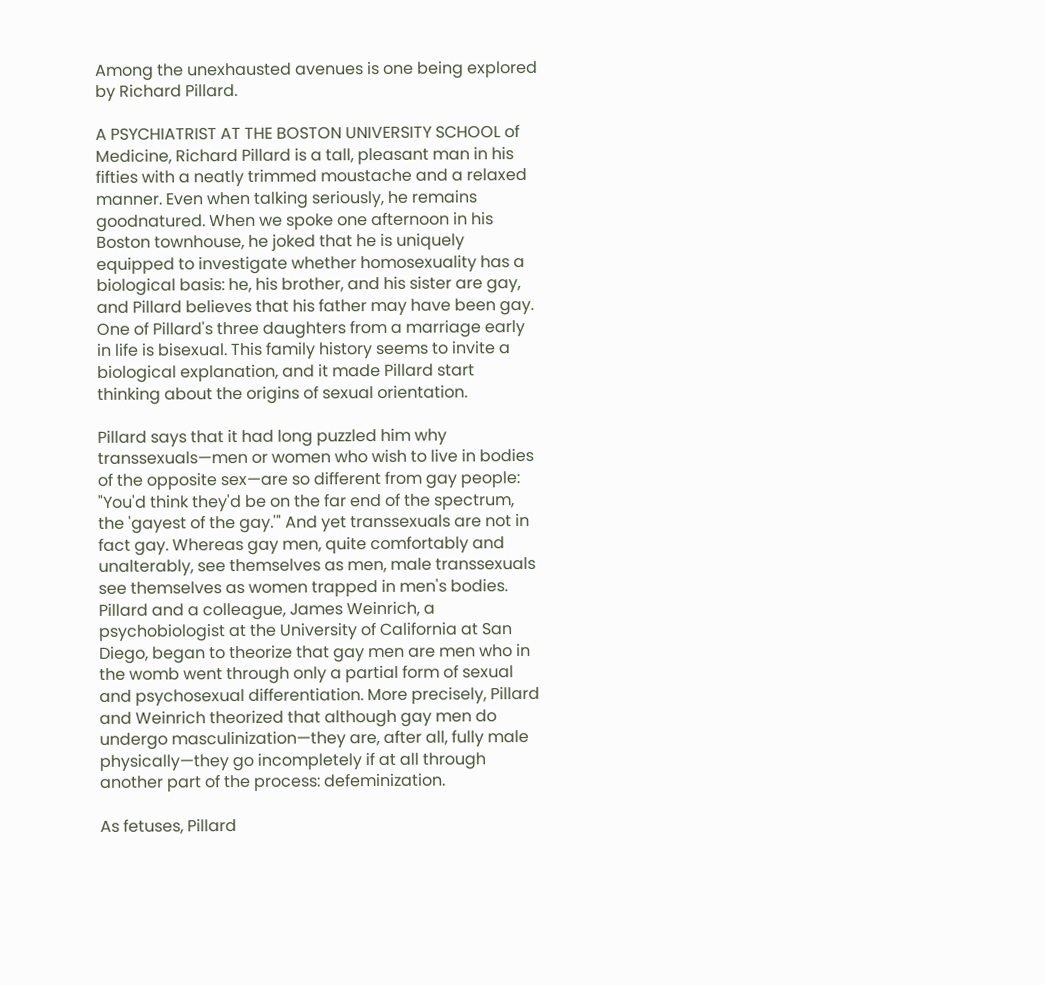Among the unexhausted avenues is one being explored by Richard Pillard.

A PSYCHIATRIST AT THE BOSTON UNIVERSITY SCHOOL of Medicine, Richard Pillard is a tall, pleasant man in his fifties with a neatly trimmed moustache and a relaxed manner. Even when talking seriously, he remains goodnatured. When we spoke one afternoon in his Boston townhouse, he joked that he is uniquely equipped to investigate whether homosexuality has a biological basis: he, his brother, and his sister are gay, and Pillard believes that his father may have been gay. One of Pillard's three daughters from a marriage early in life is bisexual. This family history seems to invite a biological explanation, and it made Pillard start thinking about the origins of sexual orientation.

Pillard says that it had long puzzled him why transsexuals—men or women who wish to live in bodies of the opposite sex—are so different from gay people: "You'd think they'd be on the far end of the spectrum, the 'gayest of the gay.'" And yet transsexuals are not in fact gay. Whereas gay men, quite comfortably and unalterably, see themselves as men, male transsexuals see themselves as women trapped in men's bodies. Pillard and a colleague, James Weinrich, a psychobiologist at the University of California at San Diego, began to theorize that gay men are men who in the womb went through only a partial form of sexual and psychosexual differentiation. More precisely, Pillard and Weinrich theorized that although gay men do undergo masculinization—they are, after all, fully male physically—they go incompletely if at all through another part of the process: defeminization.

As fetuses, Pillard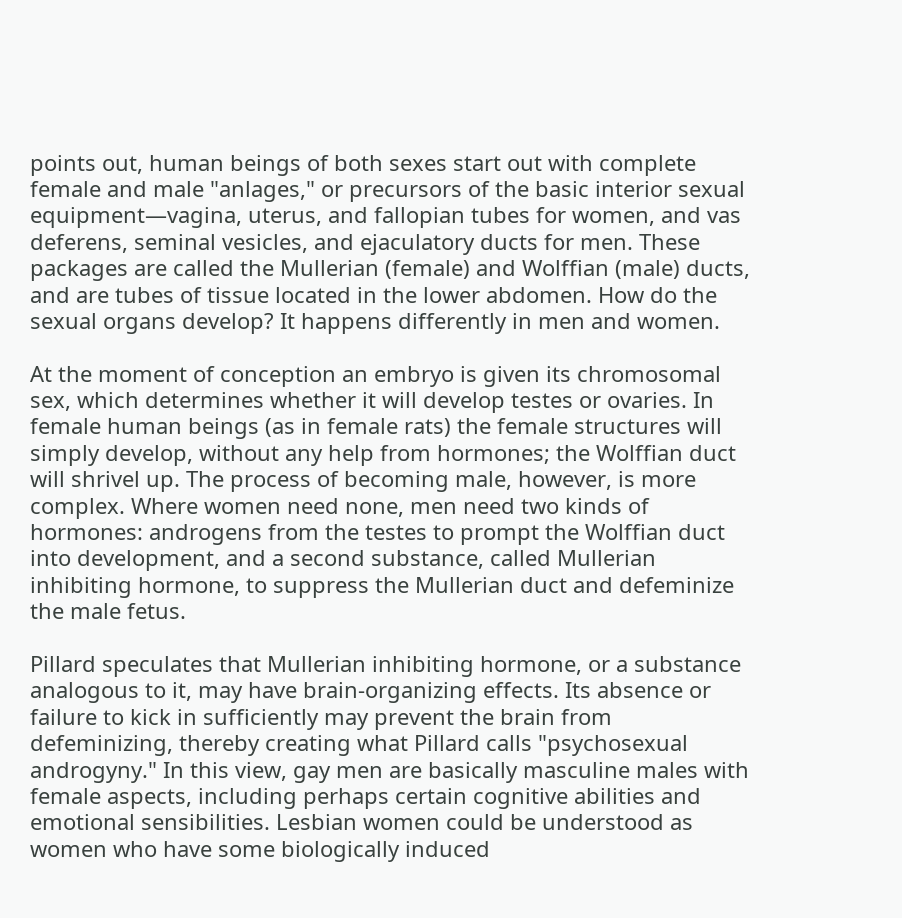points out, human beings of both sexes start out with complete female and male "anlages," or precursors of the basic interior sexual equipment—vagina, uterus, and fallopian tubes for women, and vas deferens, seminal vesicles, and ejaculatory ducts for men. These packages are called the Mullerian (female) and Wolffian (male) ducts, and are tubes of tissue located in the lower abdomen. How do the sexual organs develop? It happens differently in men and women.

At the moment of conception an embryo is given its chromosomal sex, which determines whether it will develop testes or ovaries. In female human beings (as in female rats) the female structures will simply develop, without any help from hormones; the Wolffian duct will shrivel up. The process of becoming male, however, is more complex. Where women need none, men need two kinds of hormones: androgens from the testes to prompt the Wolffian duct into development, and a second substance, called Mullerian inhibiting hormone, to suppress the Mullerian duct and defeminize the male fetus.

Pillard speculates that Mullerian inhibiting hormone, or a substance analogous to it, may have brain-organizing effects. Its absence or failure to kick in sufficiently may prevent the brain from defeminizing, thereby creating what Pillard calls "psychosexual androgyny." In this view, gay men are basically masculine males with female aspects, including perhaps certain cognitive abilities and emotional sensibilities. Lesbian women could be understood as women who have some biologically induced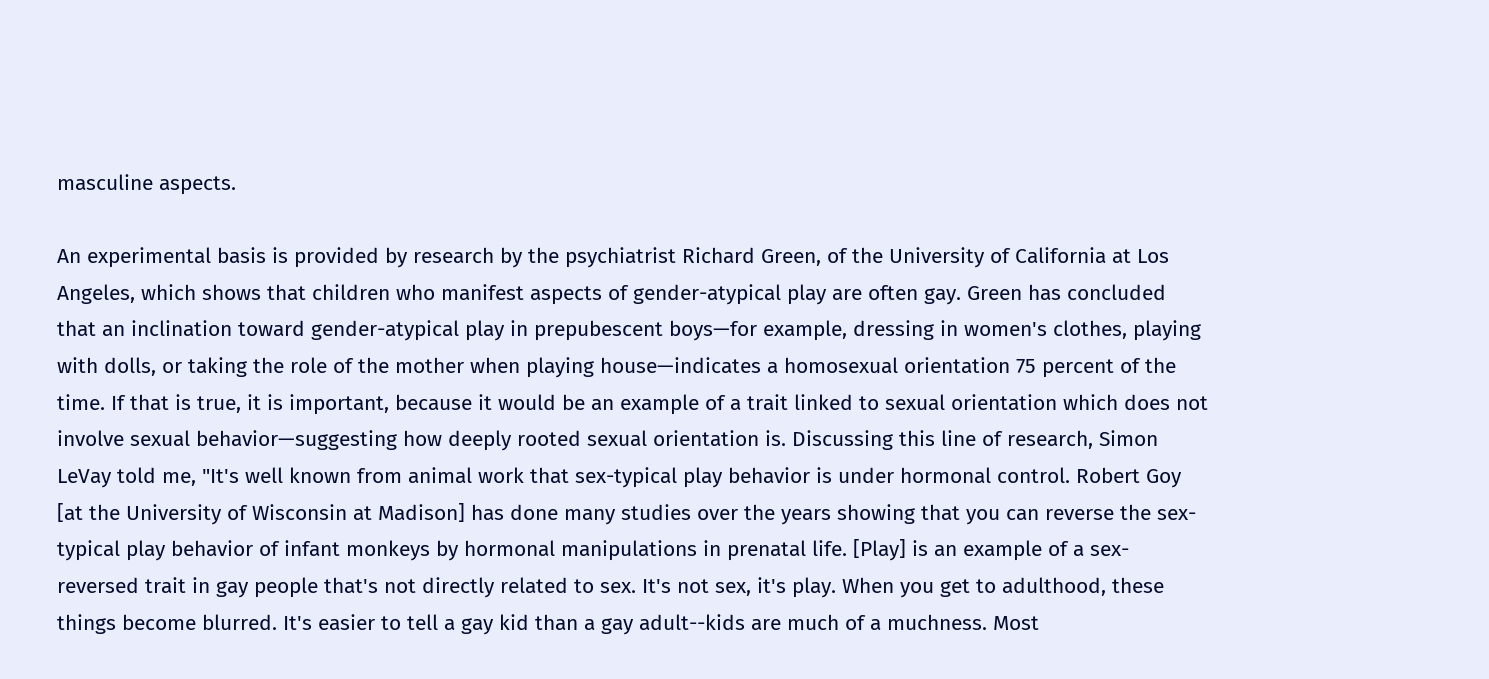masculine aspects.

An experimental basis is provided by research by the psychiatrist Richard Green, of the University of California at Los Angeles, which shows that children who manifest aspects of gender-atypical play are often gay. Green has concluded that an inclination toward gender-atypical play in prepubescent boys—for example, dressing in women's clothes, playing with dolls, or taking the role of the mother when playing house—indicates a homosexual orientation 75 percent of the time. If that is true, it is important, because it would be an example of a trait linked to sexual orientation which does not involve sexual behavior—suggesting how deeply rooted sexual orientation is. Discussing this line of research, Simon LeVay told me, "It's well known from animal work that sex-typical play behavior is under hormonal control. Robert Goy [at the University of Wisconsin at Madison] has done many studies over the years showing that you can reverse the sex-typical play behavior of infant monkeys by hormonal manipulations in prenatal life. [Play] is an example of a sex-reversed trait in gay people that's not directly related to sex. It's not sex, it's play. When you get to adulthood, these things become blurred. It's easier to tell a gay kid than a gay adult--kids are much of a muchness. Most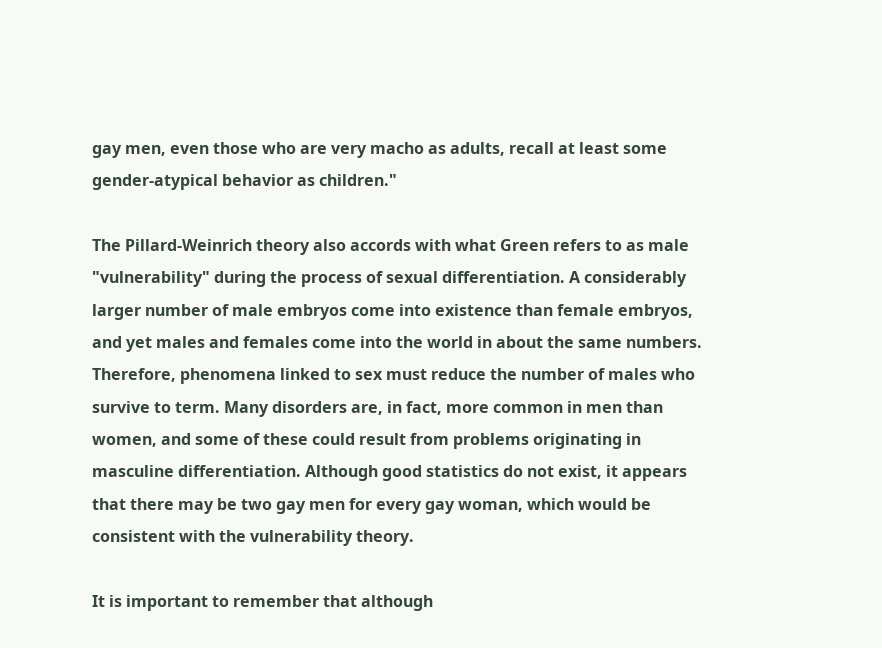gay men, even those who are very macho as adults, recall at least some gender-atypical behavior as children."

The Pillard-Weinrich theory also accords with what Green refers to as male "vulnerability" during the process of sexual differentiation. A considerably larger number of male embryos come into existence than female embryos, and yet males and females come into the world in about the same numbers. Therefore, phenomena linked to sex must reduce the number of males who survive to term. Many disorders are, in fact, more common in men than women, and some of these could result from problems originating in masculine differentiation. Although good statistics do not exist, it appears that there may be two gay men for every gay woman, which would be consistent with the vulnerability theory.

It is important to remember that although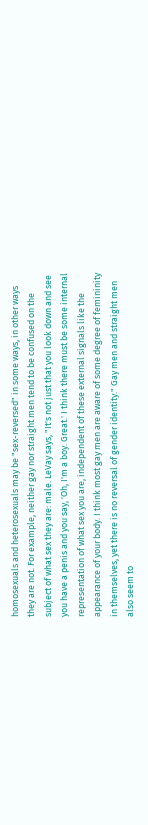homosexuals and heterosexuals may be "sex-reversed" in some ways, in other ways they are not. For example, neither gay nor straight men tend to be confused on the subject of what sex they are: male. LeVay says, "It's not just that you look down and see you have a penis and you say, 'Oh, I'm a boy. Great.' I think there must be some internal representation of what sex you are, independent of these external signals like the appearance of your body. I think most gay men are aware of some degree of femininity in themselves, yet there is no reversal of gender identity." Gay men and straight men also seem to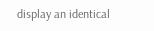display an identical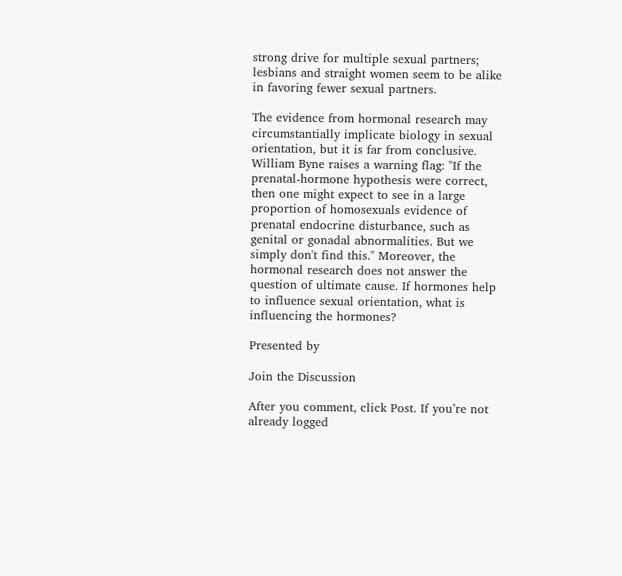strong drive for multiple sexual partners; lesbians and straight women seem to be alike in favoring fewer sexual partners.

The evidence from hormonal research may circumstantially implicate biology in sexual orientation, but it is far from conclusive. William Byne raises a warning flag: "If the prenatal-hormone hypothesis were correct, then one might expect to see in a large proportion of homosexuals evidence of prenatal endocrine disturbance, such as genital or gonadal abnormalities. But we simply don't find this." Moreover, the hormonal research does not answer the question of ultimate cause. If hormones help to influence sexual orientation, what is influencing the hormones?

Presented by

Join the Discussion

After you comment, click Post. If you’re not already logged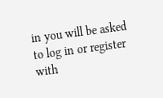in you will be asked to log in or register with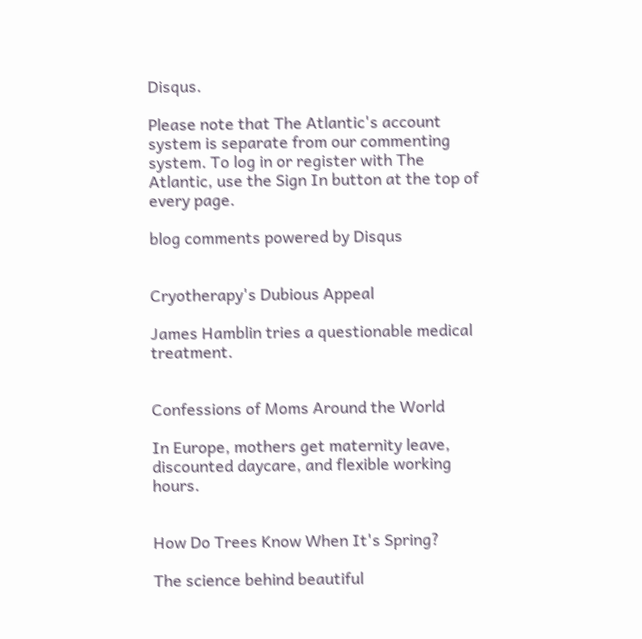Disqus.

Please note that The Atlantic's account system is separate from our commenting system. To log in or register with The Atlantic, use the Sign In button at the top of every page.

blog comments powered by Disqus


Cryotherapy's Dubious Appeal

James Hamblin tries a questionable medical treatment.


Confessions of Moms Around the World

In Europe, mothers get maternity leave, discounted daycare, and flexible working hours.


How Do Trees Know When It's Spring?

The science behind beautiful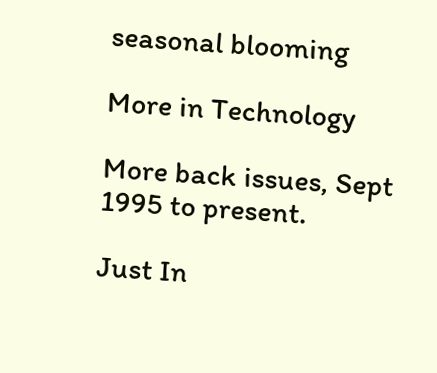seasonal blooming

More in Technology

More back issues, Sept 1995 to present.

Just In